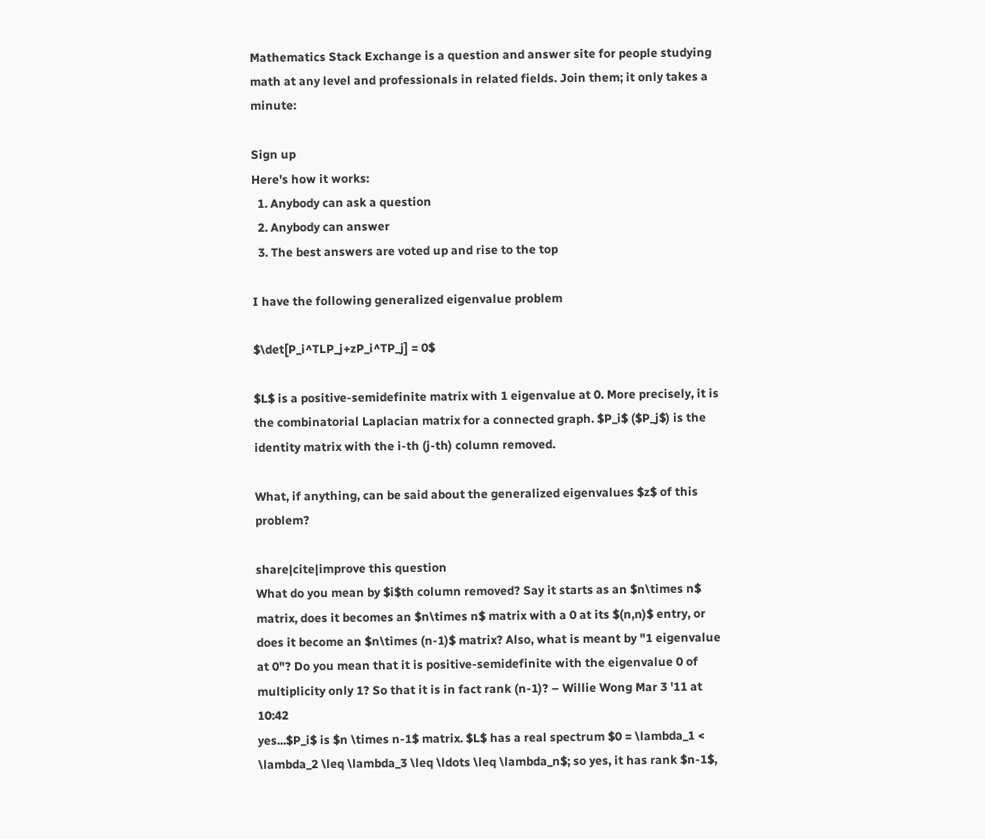Mathematics Stack Exchange is a question and answer site for people studying math at any level and professionals in related fields. Join them; it only takes a minute:

Sign up
Here's how it works:
  1. Anybody can ask a question
  2. Anybody can answer
  3. The best answers are voted up and rise to the top

I have the following generalized eigenvalue problem

$\det[P_i^TLP_j+zP_i^TP_j] = 0$

$L$ is a positive-semidefinite matrix with 1 eigenvalue at 0. More precisely, it is the combinatorial Laplacian matrix for a connected graph. $P_i$ ($P_j$) is the identity matrix with the i-th (j-th) column removed.

What, if anything, can be said about the generalized eigenvalues $z$ of this problem?

share|cite|improve this question
What do you mean by $i$th column removed? Say it starts as an $n\times n$ matrix, does it becomes an $n\times n$ matrix with a 0 at its $(n,n)$ entry, or does it become an $n\times (n-1)$ matrix? Also, what is meant by "1 eigenvalue at 0"? Do you mean that it is positive-semidefinite with the eigenvalue 0 of multiplicity only 1? So that it is in fact rank (n-1)? – Willie Wong Mar 3 '11 at 10:42
yes...$P_i$ is $n \times n-1$ matrix. $L$ has a real spectrum $0 = \lambda_1 < \lambda_2 \leq \lambda_3 \leq \ldots \leq \lambda_n$; so yes, it has rank $n-1$,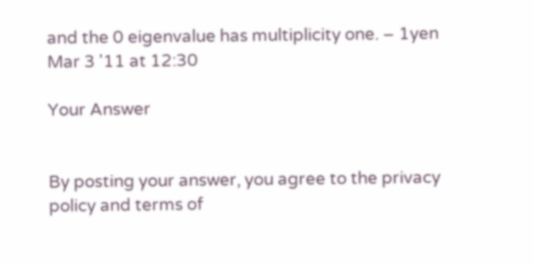and the 0 eigenvalue has multiplicity one. – 1yen Mar 3 '11 at 12:30

Your Answer


By posting your answer, you agree to the privacy policy and terms of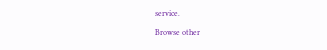service.

Browse other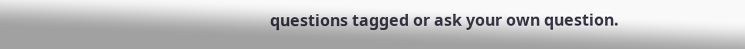questions tagged or ask your own question.